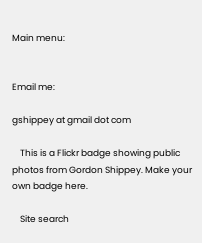Main menu:


Email me:

gshippey at gmail dot com

    This is a Flickr badge showing public photos from Gordon Shippey. Make your own badge here.

    Site search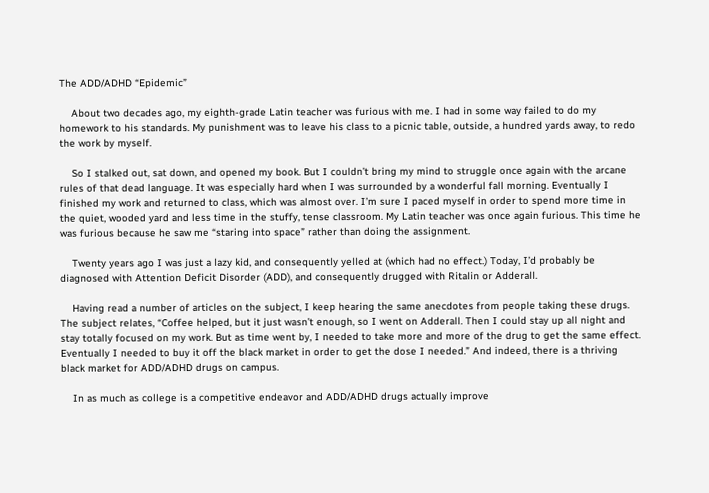The ADD/ADHD “Epidemic”

    About two decades ago, my eighth-grade Latin teacher was furious with me. I had in some way failed to do my homework to his standards. My punishment was to leave his class to a picnic table, outside, a hundred yards away, to redo the work by myself.

    So I stalked out, sat down, and opened my book. But I couldn’t bring my mind to struggle once again with the arcane rules of that dead language. It was especially hard when I was surrounded by a wonderful fall morning. Eventually I finished my work and returned to class, which was almost over. I’m sure I paced myself in order to spend more time in the quiet, wooded yard and less time in the stuffy, tense classroom. My Latin teacher was once again furious. This time he was furious because he saw me “staring into space” rather than doing the assignment.

    Twenty years ago I was just a lazy kid, and consequently yelled at (which had no effect.) Today, I’d probably be diagnosed with Attention Deficit Disorder (ADD), and consequently drugged with Ritalin or Adderall.

    Having read a number of articles on the subject, I keep hearing the same anecdotes from people taking these drugs. The subject relates, “Coffee helped, but it just wasn’t enough, so I went on Adderall. Then I could stay up all night and stay totally focused on my work. But as time went by, I needed to take more and more of the drug to get the same effect. Eventually I needed to buy it off the black market in order to get the dose I needed.” And indeed, there is a thriving black market for ADD/ADHD drugs on campus.

    In as much as college is a competitive endeavor and ADD/ADHD drugs actually improve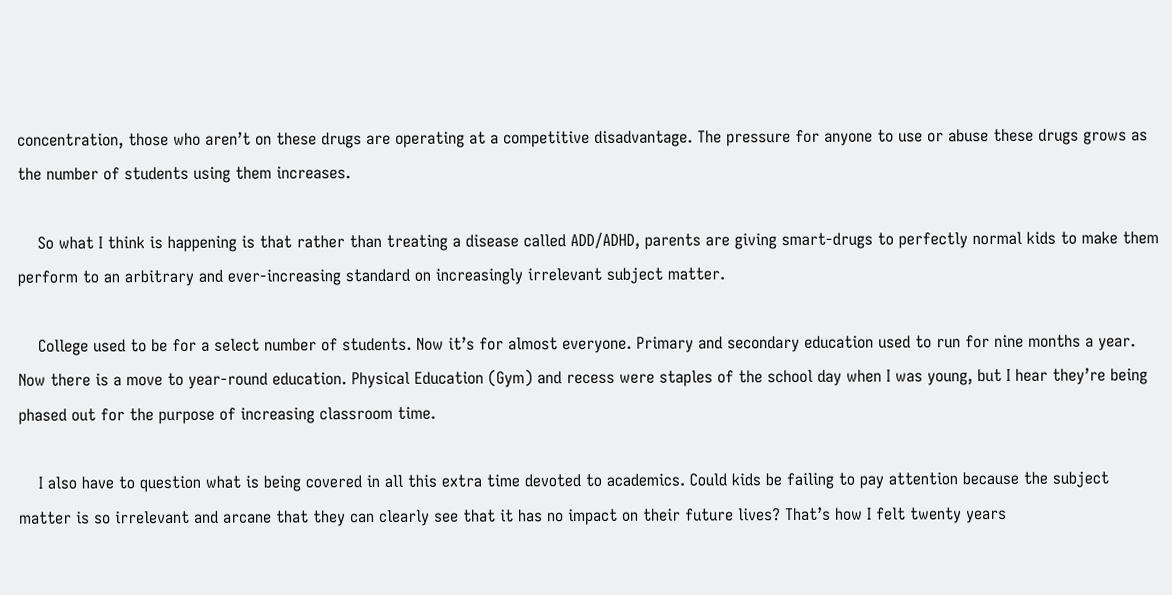concentration, those who aren’t on these drugs are operating at a competitive disadvantage. The pressure for anyone to use or abuse these drugs grows as the number of students using them increases.

    So what I think is happening is that rather than treating a disease called ADD/ADHD, parents are giving smart-drugs to perfectly normal kids to make them perform to an arbitrary and ever-increasing standard on increasingly irrelevant subject matter.

    College used to be for a select number of students. Now it’s for almost everyone. Primary and secondary education used to run for nine months a year. Now there is a move to year-round education. Physical Education (Gym) and recess were staples of the school day when I was young, but I hear they’re being phased out for the purpose of increasing classroom time.

    I also have to question what is being covered in all this extra time devoted to academics. Could kids be failing to pay attention because the subject matter is so irrelevant and arcane that they can clearly see that it has no impact on their future lives? That’s how I felt twenty years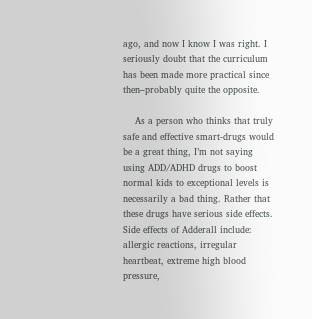ago, and now I know I was right. I seriously doubt that the curriculum has been made more practical since then–probably quite the opposite.

    As a person who thinks that truly safe and effective smart-drugs would be a great thing, I’m not saying using ADD/ADHD drugs to boost normal kids to exceptional levels is necessarily a bad thing. Rather that these drugs have serious side effects. Side effects of Adderall include: allergic reactions, irregular heartbeat, extreme high blood pressure,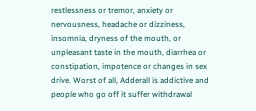restlessness or tremor, anxiety or nervousness, headache or dizziness, insomnia, dryness of the mouth, or unpleasant taste in the mouth, diarrhea or constipation, impotence or changes in sex drive. Worst of all, Adderall is addictive and people who go off it suffer withdrawal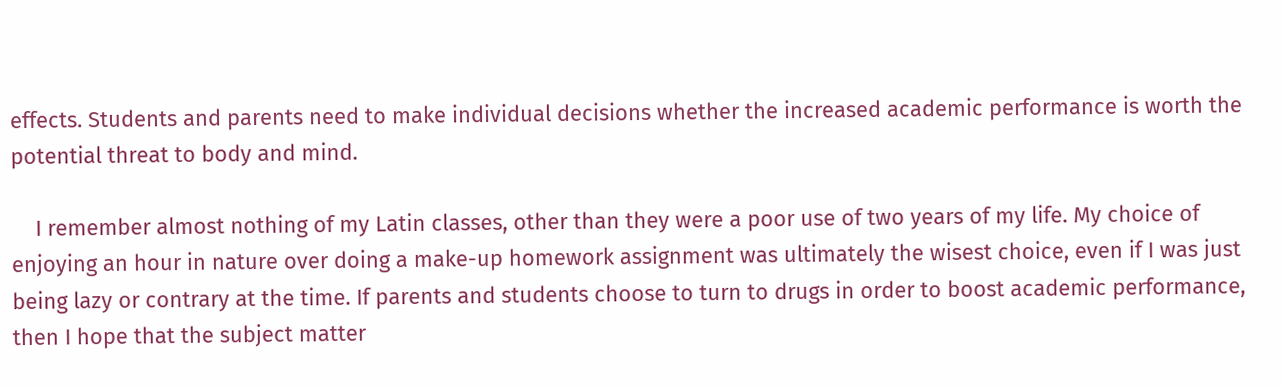effects. Students and parents need to make individual decisions whether the increased academic performance is worth the potential threat to body and mind.

    I remember almost nothing of my Latin classes, other than they were a poor use of two years of my life. My choice of enjoying an hour in nature over doing a make-up homework assignment was ultimately the wisest choice, even if I was just being lazy or contrary at the time. If parents and students choose to turn to drugs in order to boost academic performance, then I hope that the subject matter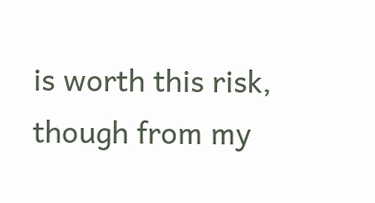is worth this risk, though from my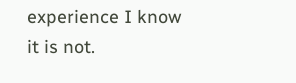experience I know it is not.